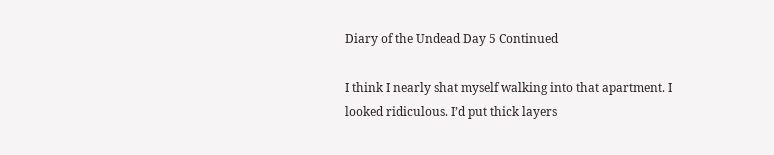Diary of the Undead Day 5 Continued

I think I nearly shat myself walking into that apartment. I looked ridiculous. I’d put thick layers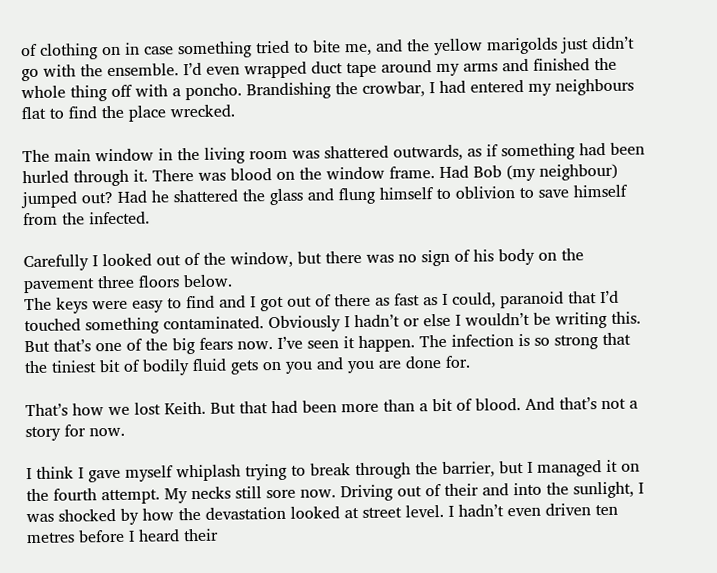of clothing on in case something tried to bite me, and the yellow marigolds just didn’t go with the ensemble. I’d even wrapped duct tape around my arms and finished the whole thing off with a poncho. Brandishing the crowbar, I had entered my neighbours flat to find the place wrecked.

The main window in the living room was shattered outwards, as if something had been hurled through it. There was blood on the window frame. Had Bob (my neighbour) jumped out? Had he shattered the glass and flung himself to oblivion to save himself from the infected.

Carefully I looked out of the window, but there was no sign of his body on the pavement three floors below.
The keys were easy to find and I got out of there as fast as I could, paranoid that I’d touched something contaminated. Obviously I hadn’t or else I wouldn’t be writing this. But that’s one of the big fears now. I’ve seen it happen. The infection is so strong that the tiniest bit of bodily fluid gets on you and you are done for.

That’s how we lost Keith. But that had been more than a bit of blood. And that’s not a story for now.

I think I gave myself whiplash trying to break through the barrier, but I managed it on the fourth attempt. My necks still sore now. Driving out of their and into the sunlight, I was shocked by how the devastation looked at street level. I hadn’t even driven ten metres before I heard their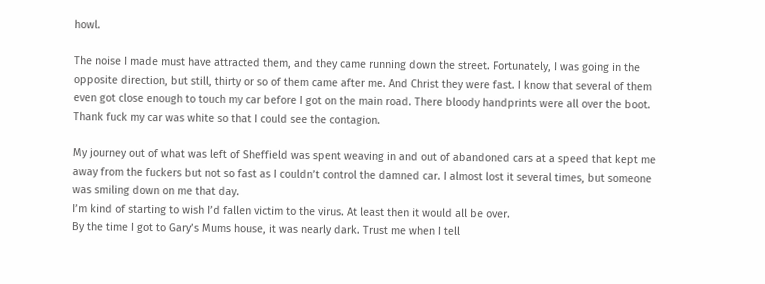howl.

The noise I made must have attracted them, and they came running down the street. Fortunately, I was going in the opposite direction, but still, thirty or so of them came after me. And Christ they were fast. I know that several of them even got close enough to touch my car before I got on the main road. There bloody handprints were all over the boot. Thank fuck my car was white so that I could see the contagion.

My journey out of what was left of Sheffield was spent weaving in and out of abandoned cars at a speed that kept me away from the fuckers but not so fast as I couldn’t control the damned car. I almost lost it several times, but someone was smiling down on me that day.
I’m kind of starting to wish I’d fallen victim to the virus. At least then it would all be over.
By the time I got to Gary’s Mums house, it was nearly dark. Trust me when I tell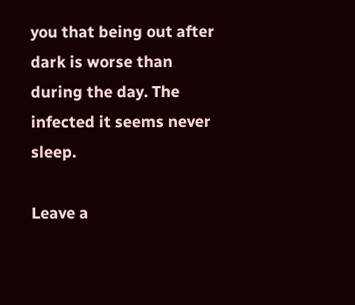you that being out after dark is worse than during the day. The infected it seems never sleep.

Leave a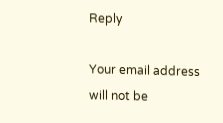Reply

Your email address will not be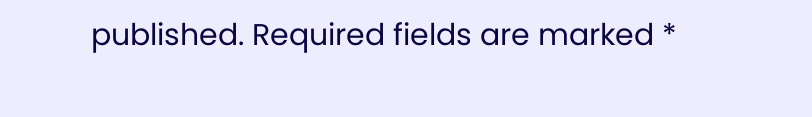published. Required fields are marked *